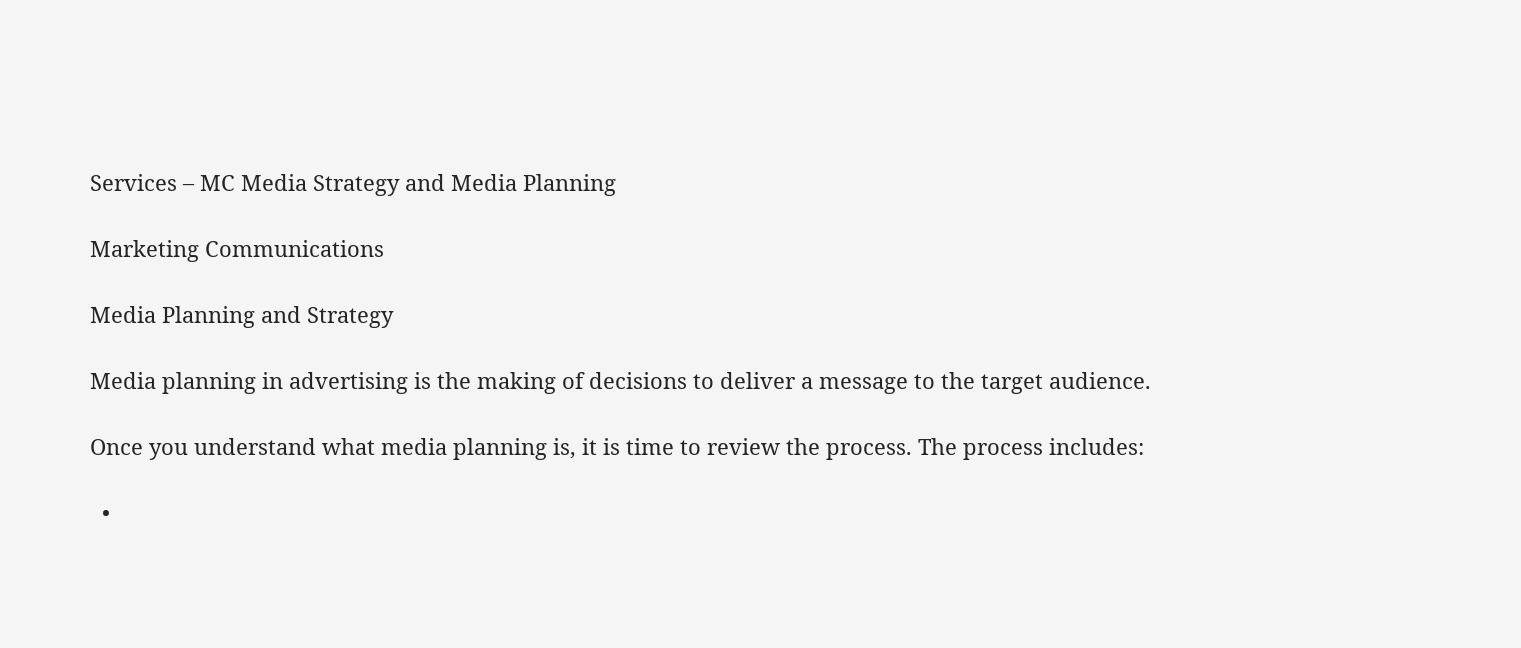Services – MC Media Strategy and Media Planning

Marketing Communications

Media Planning and Strategy

Media planning in advertising is the making of decisions to deliver a message to the target audience.

Once you understand what media planning is, it is time to review the process. The process includes:

  •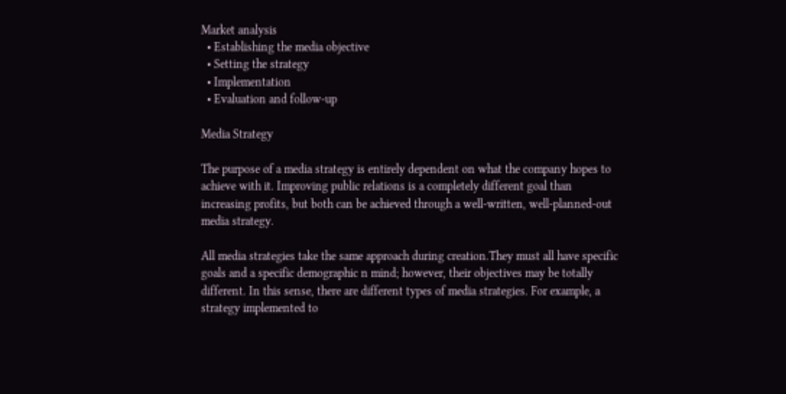Market analysis
  • Establishing the media objective
  • Setting the strategy
  • Implementation
  • Evaluation and follow-up

Media Strategy

The purpose of a media strategy is entirely dependent on what the company hopes to achieve with it. Improving public relations is a completely different goal than increasing profits, but both can be achieved through a well-written, well-planned-out media strategy.

All media strategies take the same approach during creation.They must all have specific goals and a specific demographic n mind; however, their objectives may be totally different. In this sense, there are different types of media strategies. For example, a strategy implemented to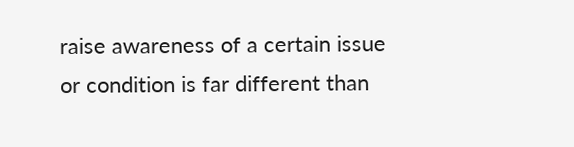raise awareness of a certain issue or condition is far different than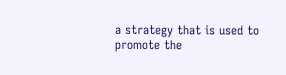a strategy that is used to promote the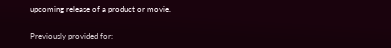upcoming release of a product or movie.


Previously provided for: